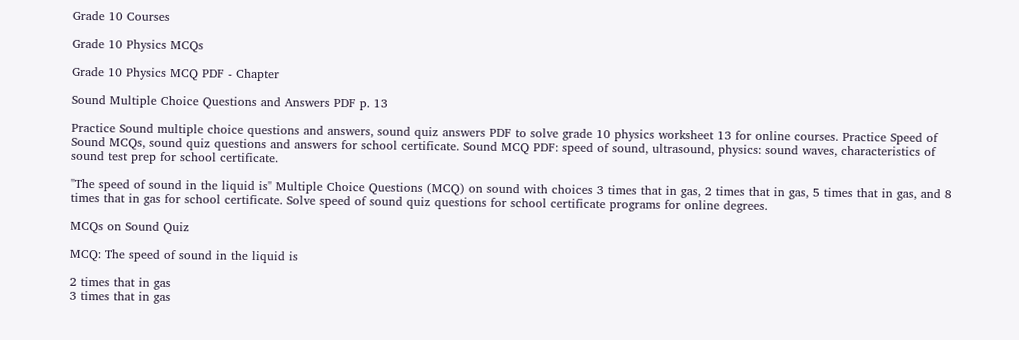Grade 10 Courses

Grade 10 Physics MCQs

Grade 10 Physics MCQ PDF - Chapter

Sound Multiple Choice Questions and Answers PDF p. 13

Practice Sound multiple choice questions and answers, sound quiz answers PDF to solve grade 10 physics worksheet 13 for online courses. Practice Speed of Sound MCQs, sound quiz questions and answers for school certificate. Sound MCQ PDF: speed of sound, ultrasound, physics: sound waves, characteristics of sound test prep for school certificate.

"The speed of sound in the liquid is" Multiple Choice Questions (MCQ) on sound with choices 3 times that in gas, 2 times that in gas, 5 times that in gas, and 8 times that in gas for school certificate. Solve speed of sound quiz questions for school certificate programs for online degrees.

MCQs on Sound Quiz

MCQ: The speed of sound in the liquid is

2 times that in gas
3 times that in gas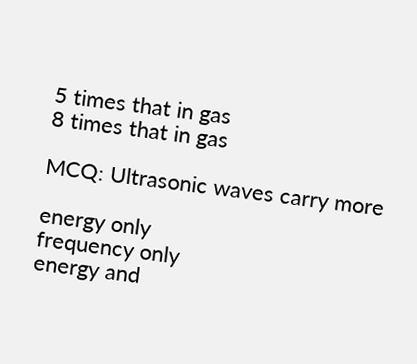5 times that in gas
8 times that in gas

MCQ: Ultrasonic waves carry more

energy only
frequency only
energy and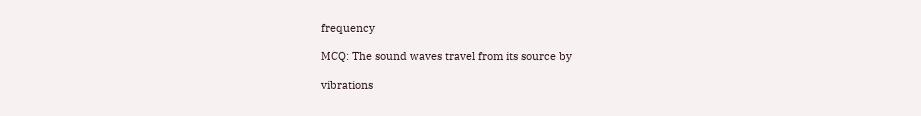frequency

MCQ: The sound waves travel from its source by

vibrations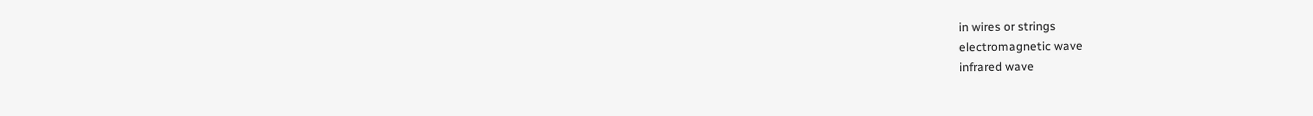in wires or strings
electromagnetic wave
infrared wave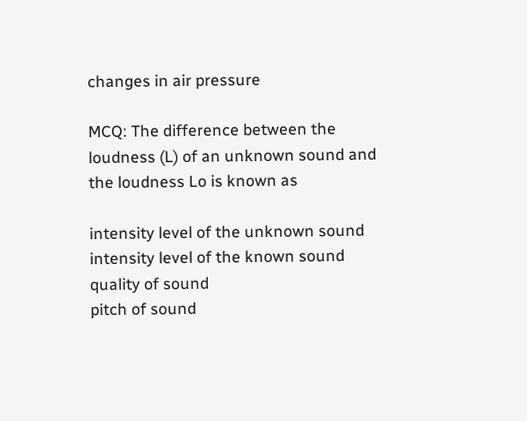changes in air pressure

MCQ: The difference between the loudness (L) of an unknown sound and the loudness Lo is known as

intensity level of the unknown sound
intensity level of the known sound
quality of sound
pitch of sound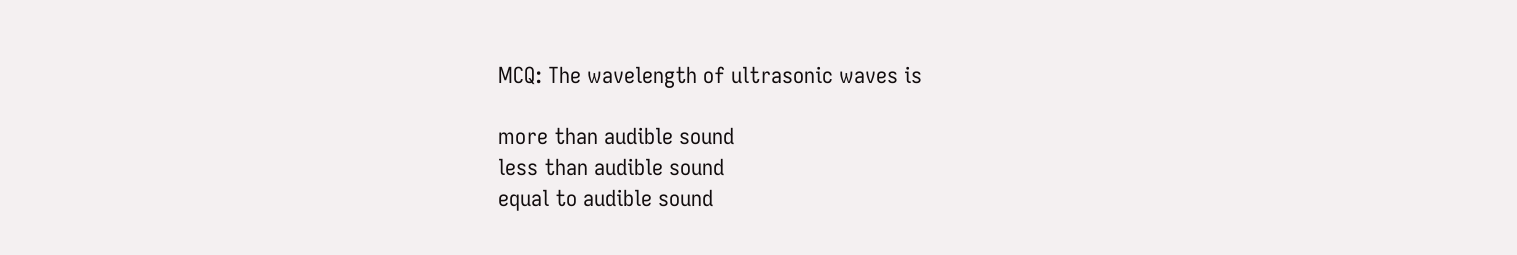MCQ: The wavelength of ultrasonic waves is

more than audible sound
less than audible sound
equal to audible sound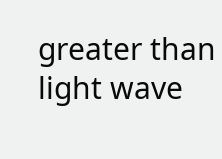greater than light wave